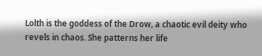Lolth is the goddess of the Drow, a chaotic evil deity who revels in chaos. She patterns her life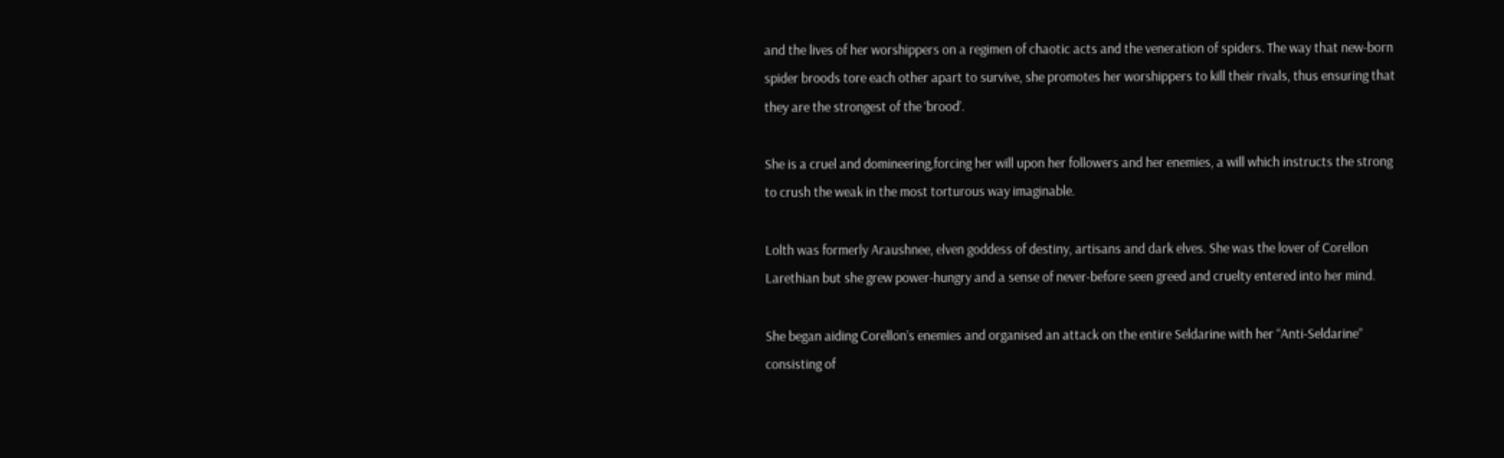and the lives of her worshippers on a regimen of chaotic acts and the veneration of spiders. The way that new-born spider broods tore each other apart to survive, she promotes her worshippers to kill their rivals, thus ensuring that they are the strongest of the ‘brood’.

She is a cruel and domineering,forcing her will upon her followers and her enemies, a will which instructs the strong to crush the weak in the most torturous way imaginable.

Lolth was formerly Araushnee, elven goddess of destiny, artisans and dark elves. She was the lover of Corellon Larethian but she grew power-hungry and a sense of never-before seen greed and cruelty entered into her mind.

She began aiding Corellon’s enemies and organised an attack on the entire Seldarine with her “Anti-Seldarine” consisting of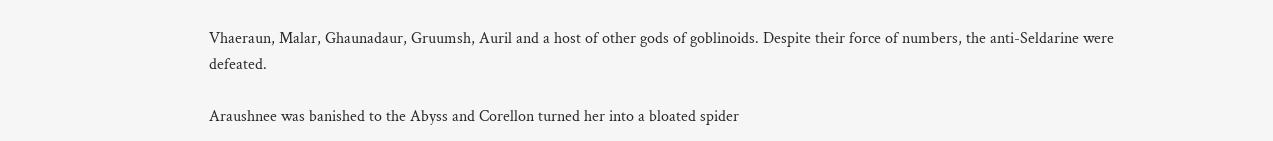Vhaeraun, Malar, Ghaunadaur, Gruumsh, Auril and a host of other gods of goblinoids. Despite their force of numbers, the anti-Seldarine were defeated.

Araushnee was banished to the Abyss and Corellon turned her into a bloated spider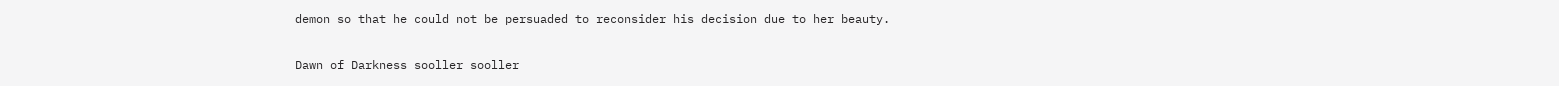demon so that he could not be persuaded to reconsider his decision due to her beauty.


Dawn of Darkness sooller sooller